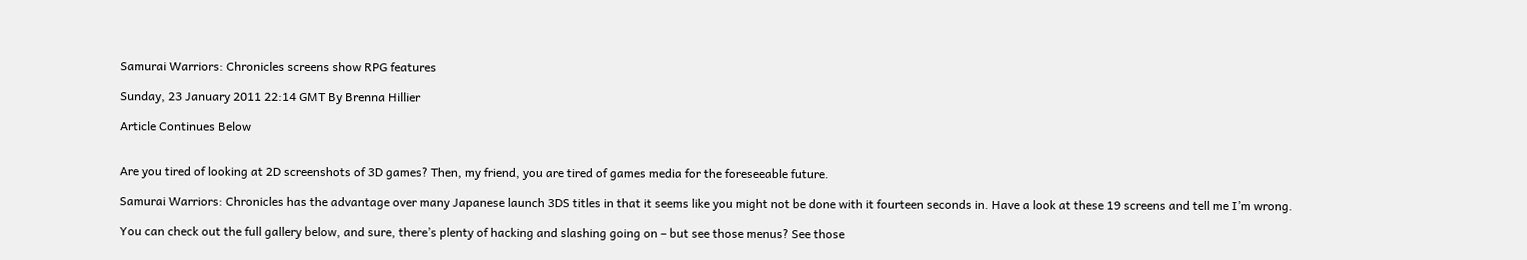Samurai Warriors: Chronicles screens show RPG features

Sunday, 23 January 2011 22:14 GMT By Brenna Hillier

Article Continues Below


Are you tired of looking at 2D screenshots of 3D games? Then, my friend, you are tired of games media for the foreseeable future.

Samurai Warriors: Chronicles has the advantage over many Japanese launch 3DS titles in that it seems like you might not be done with it fourteen seconds in. Have a look at these 19 screens and tell me I’m wrong.

You can check out the full gallery below, and sure, there’s plenty of hacking and slashing going on – but see those menus? See those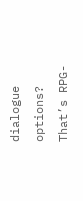dialogue options? That’s RPG-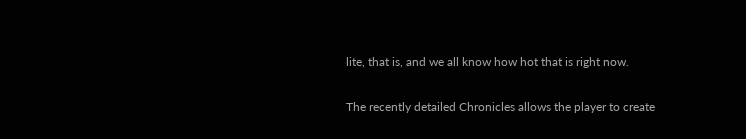lite, that is, and we all know how hot that is right now.

The recently detailed Chronicles allows the player to create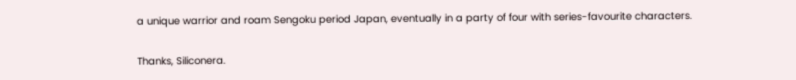a unique warrior and roam Sengoku period Japan, eventually in a party of four with series-favourite characters.

Thanks, Siliconera.